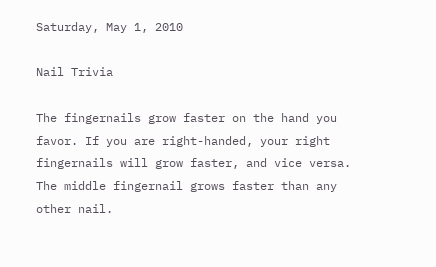Saturday, May 1, 2010

Nail Trivia

The fingernails grow faster on the hand you favor. If you are right-handed, your right fingernails will grow faster, and vice versa. The middle fingernail grows faster than any other nail.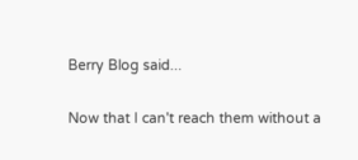Berry Blog said...

Now that I can't reach them without a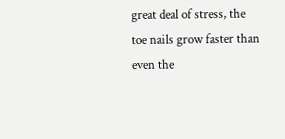great deal of stress, the toe nails grow faster than even the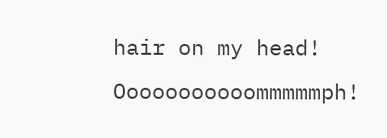hair on my head! Ooooooooooommmmmph!